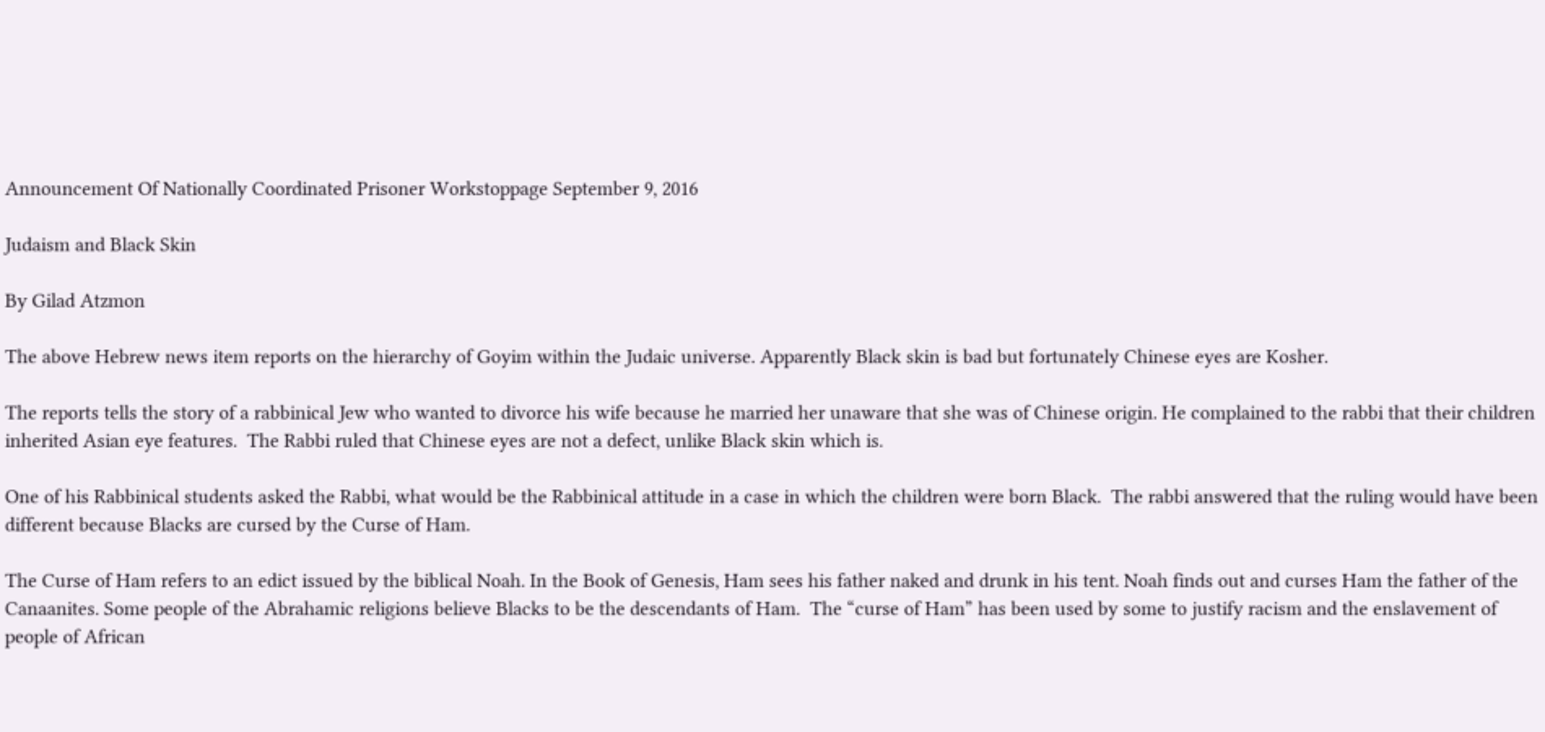Announcement Of Nationally Coordinated Prisoner Workstoppage September 9, 2016

Judaism and Black Skin

By Gilad Atzmon

The above Hebrew news item reports on the hierarchy of Goyim within the Judaic universe. Apparently Black skin is bad but fortunately Chinese eyes are Kosher.

The reports tells the story of a rabbinical Jew who wanted to divorce his wife because he married her unaware that she was of Chinese origin. He complained to the rabbi that their children inherited Asian eye features.  The Rabbi ruled that Chinese eyes are not a defect, unlike Black skin which is.

One of his Rabbinical students asked the Rabbi, what would be the Rabbinical attitude in a case in which the children were born Black.  The rabbi answered that the ruling would have been different because Blacks are cursed by the Curse of Ham.

The Curse of Ham refers to an edict issued by the biblical Noah. In the Book of Genesis, Ham sees his father naked and drunk in his tent. Noah finds out and curses Ham the father of the  Canaanites. Some people of the Abrahamic religions believe Blacks to be the descendants of Ham.  The “curse of Ham” has been used by some to justify racism and the enslavement of people of African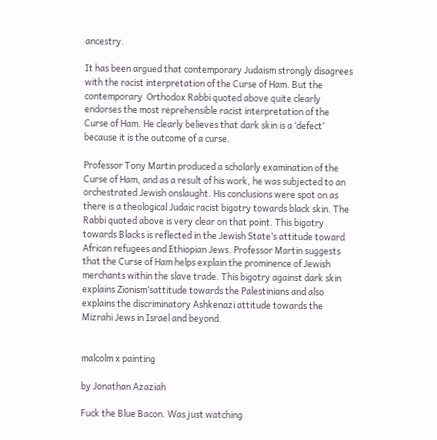ancestry.

It has been argued that contemporary Judaism strongly disagrees with the racist interpretation of the Curse of Ham. But the contemporary  Orthodox Rabbi quoted above quite clearly endorses the most reprehensible racist interpretation of the Curse of Ham. He clearly believes that dark skin is a ‘defect’ because it is the outcome of a curse.

Professor Tony Martin produced a scholarly examination of the Curse of Ham, and as a result of his work, he was subjected to an orchestrated Jewish onslaught. His conclusions were spot on as there is a theological Judaic racist bigotry towards black skin. The Rabbi quoted above is very clear on that point. This bigotry towards Blacks is reflected in the Jewish State’s attitude toward African refugees and Ethiopian Jews. Professor Martin suggests that the Curse of Ham helps explain the prominence of Jewish merchants within the slave trade. This bigotry against dark skin explains Zionism’sattitude towards the Palestinians and also explains the discriminatory Ashkenazi attitude towards the Mizrahi Jews in Israel and beyond.


malcolm x painting

by Jonathan Azaziah

Fuck the Blue Bacon. Was just watching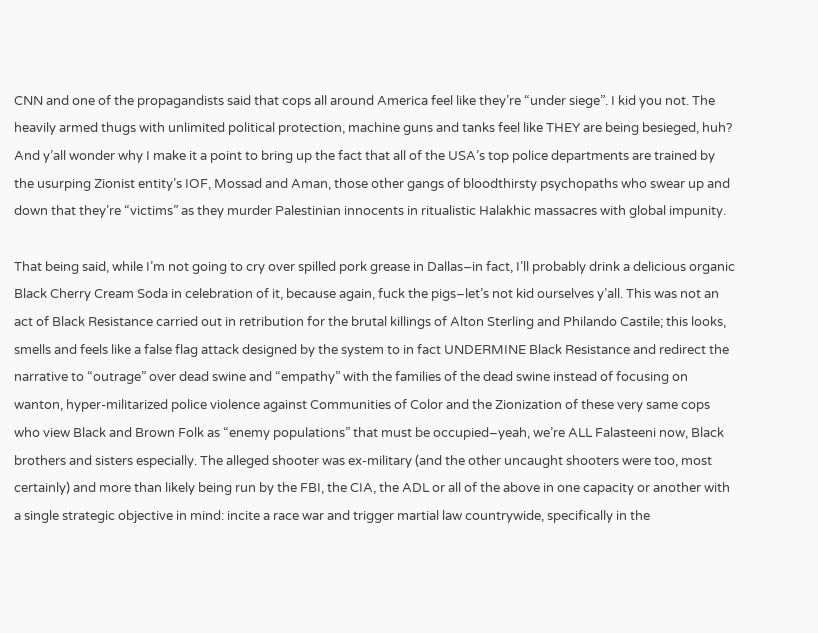CNN and one of the propagandists said that cops all around America feel like they’re “under siege”. I kid you not. The heavily armed thugs with unlimited political protection, machine guns and tanks feel like THEY are being besieged, huh? And y’all wonder why I make it a point to bring up the fact that all of the USA’s top police departments are trained by the usurping Zionist entity’s IOF, Mossad and Aman, those other gangs of bloodthirsty psychopaths who swear up and down that they’re “victims” as they murder Palestinian innocents in ritualistic Halakhic massacres with global impunity.

That being said, while I’m not going to cry over spilled pork grease in Dallas–in fact, I’ll probably drink a delicious organic Black Cherry Cream Soda in celebration of it, because again, fuck the pigs–let’s not kid ourselves y’all. This was not an act of Black Resistance carried out in retribution for the brutal killings of Alton Sterling and Philando Castile; this looks, smells and feels like a false flag attack designed by the system to in fact UNDERMINE Black Resistance and redirect the narrative to “outrage” over dead swine and “empathy” with the families of the dead swine instead of focusing on wanton, hyper-militarized police violence against Communities of Color and the Zionization of these very same cops who view Black and Brown Folk as “enemy populations” that must be occupied–yeah, we’re ALL Falasteeni now, Black brothers and sisters especially. The alleged shooter was ex-military (and the other uncaught shooters were too, most certainly) and more than likely being run by the FBI, the CIA, the ADL or all of the above in one capacity or another with a single strategic objective in mind: incite a race war and trigger martial law countrywide, specifically in the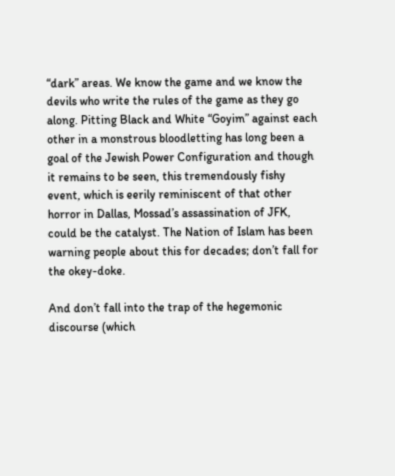“dark” areas. We know the game and we know the devils who write the rules of the game as they go along. Pitting Black and White “Goyim” against each other in a monstrous bloodletting has long been a goal of the Jewish Power Configuration and though it remains to be seen, this tremendously fishy event, which is eerily reminiscent of that other horror in Dallas, Mossad’s assassination of JFK, could be the catalyst. The Nation of Islam has been warning people about this for decades; don’t fall for the okey-doke.

And don’t fall into the trap of the hegemonic discourse (which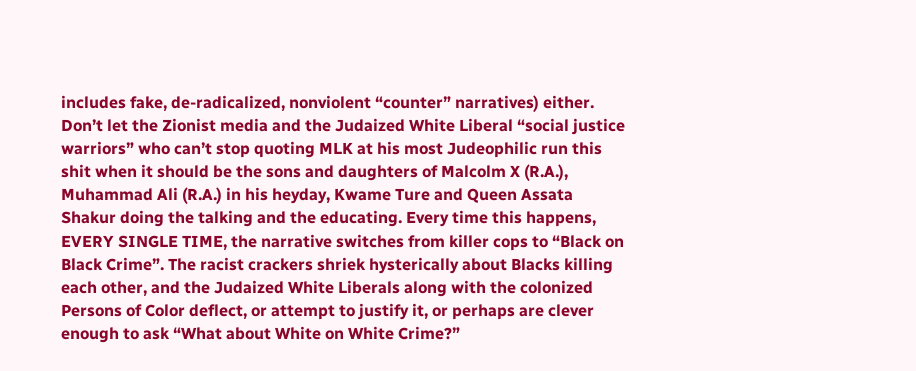includes fake, de-radicalized, nonviolent “counter” narratives) either. Don’t let the Zionist media and the Judaized White Liberal “social justice warriors” who can’t stop quoting MLK at his most Judeophilic run this shit when it should be the sons and daughters of Malcolm X (R.A.), Muhammad Ali (R.A.) in his heyday, Kwame Ture and Queen Assata Shakur doing the talking and the educating. Every time this happens, EVERY SINGLE TIME, the narrative switches from killer cops to “Black on Black Crime”. The racist crackers shriek hysterically about Blacks killing each other, and the Judaized White Liberals along with the colonized Persons of Color deflect, or attempt to justify it, or perhaps are clever enough to ask “What about White on White Crime?”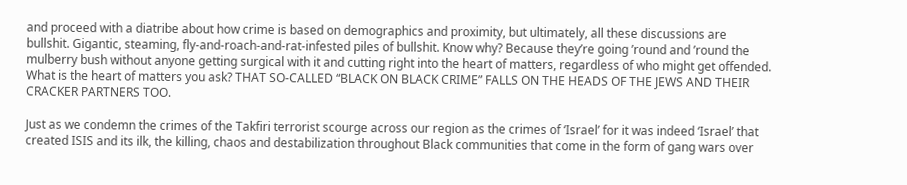and proceed with a diatribe about how crime is based on demographics and proximity, but ultimately, all these discussions are bullshit. Gigantic, steaming, fly-and-roach-and-rat-infested piles of bullshit. Know why? Because they’re going ’round and ’round the mulberry bush without anyone getting surgical with it and cutting right into the heart of matters, regardless of who might get offended. What is the heart of matters you ask? THAT SO-CALLED “BLACK ON BLACK CRIME” FALLS ON THE HEADS OF THE JEWS AND THEIR CRACKER PARTNERS TOO.

Just as we condemn the crimes of the Takfiri terrorist scourge across our region as the crimes of ‘Israel’ for it was indeed ‘Israel’ that created ISIS and its ilk, the killing, chaos and destabilization throughout Black communities that come in the form of gang wars over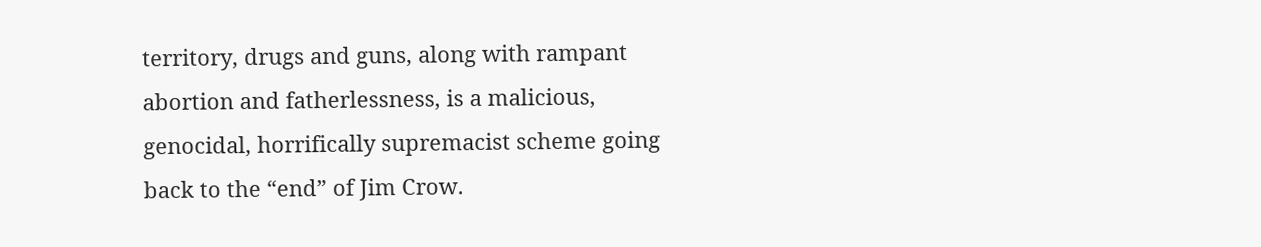territory, drugs and guns, along with rampant abortion and fatherlessness, is a malicious, genocidal, horrifically supremacist scheme going back to the “end” of Jim Crow.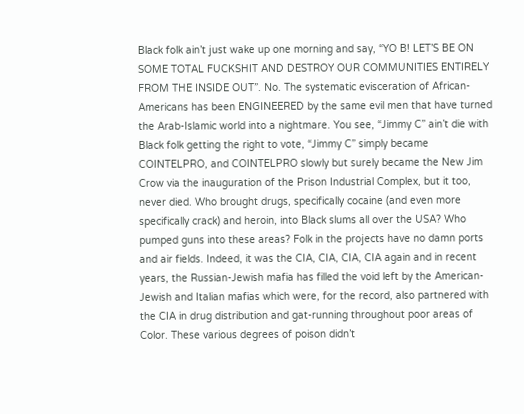Black folk ain’t just wake up one morning and say, “YO B! LET’S BE ON SOME TOTAL FUCKSHIT AND DESTROY OUR COMMUNITIES ENTIRELY FROM THE INSIDE OUT”. No. The systematic evisceration of African-Americans has been ENGINEERED by the same evil men that have turned the Arab-Islamic world into a nightmare. You see, “Jimmy C” ain’t die with Black folk getting the right to vote, “Jimmy C” simply became COINTELPRO, and COINTELPRO slowly but surely became the New Jim Crow via the inauguration of the Prison Industrial Complex, but it too, never died. Who brought drugs, specifically cocaine (and even more specifically crack) and heroin, into Black slums all over the USA? Who pumped guns into these areas? Folk in the projects have no damn ports and air fields. Indeed, it was the CIA, CIA, CIA, CIA again and in recent years, the Russian-Jewish mafia has filled the void left by the American-Jewish and Italian mafias which were, for the record, also partnered with the CIA in drug distribution and gat-running throughout poor areas of Color. These various degrees of poison didn’t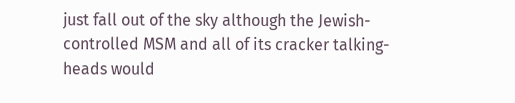just fall out of the sky although the Jewish-controlled MSM and all of its cracker talking-heads would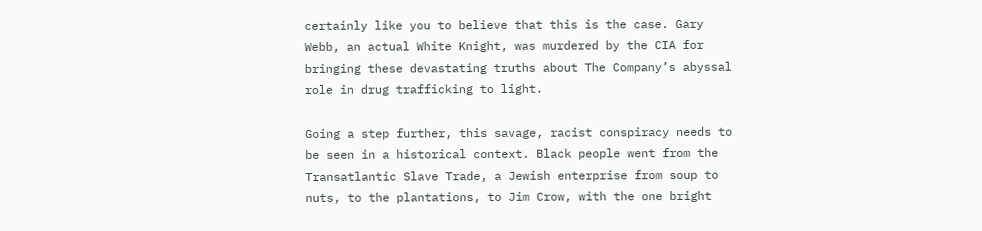certainly like you to believe that this is the case. Gary Webb, an actual White Knight, was murdered by the CIA for bringing these devastating truths about The Company’s abyssal role in drug trafficking to light.

Going a step further, this savage, racist conspiracy needs to be seen in a historical context. Black people went from the Transatlantic Slave Trade, a Jewish enterprise from soup to nuts, to the plantations, to Jim Crow, with the one bright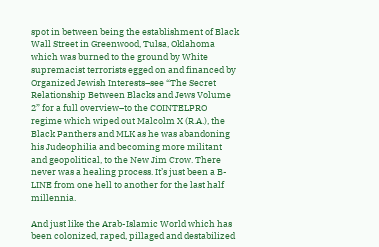spot in between being the establishment of Black Wall Street in Greenwood, Tulsa, Oklahoma which was burned to the ground by White supremacist terrorists egged on and financed by Organized Jewish Interests–see “The Secret Relationship Between Blacks and Jews Volume 2” for a full overview–to the COINTELPRO regime which wiped out Malcolm X (R.A.), the Black Panthers and MLK as he was abandoning his Judeophilia and becoming more militant and geopolitical, to the New Jim Crow. There never was a healing process. It’s just been a B-LINE from one hell to another for the last half millennia.

And just like the Arab-Islamic World which has been colonized, raped, pillaged and destabilized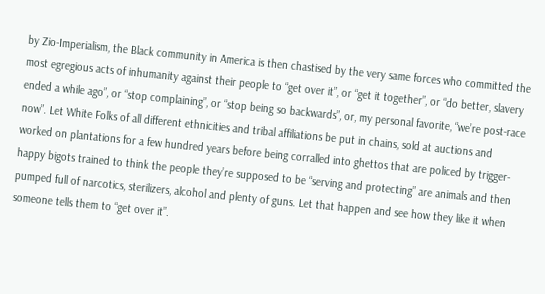by Zio-Imperialism, the Black community in America is then chastised by the very same forces who committed the most egregious acts of inhumanity against their people to “get over it”, or “get it together”, or “do better, slavery ended a while ago”, or “stop complaining”, or “stop being so backwards”, or, my personal favorite, “we’re post-race now”. Let White Folks of all different ethnicities and tribal affiliations be put in chains, sold at auctions and worked on plantations for a few hundred years before being corralled into ghettos that are policed by trigger-happy bigots trained to think the people they’re supposed to be “serving and protecting” are animals and then pumped full of narcotics, sterilizers, alcohol and plenty of guns. Let that happen and see how they like it when someone tells them to “get over it”.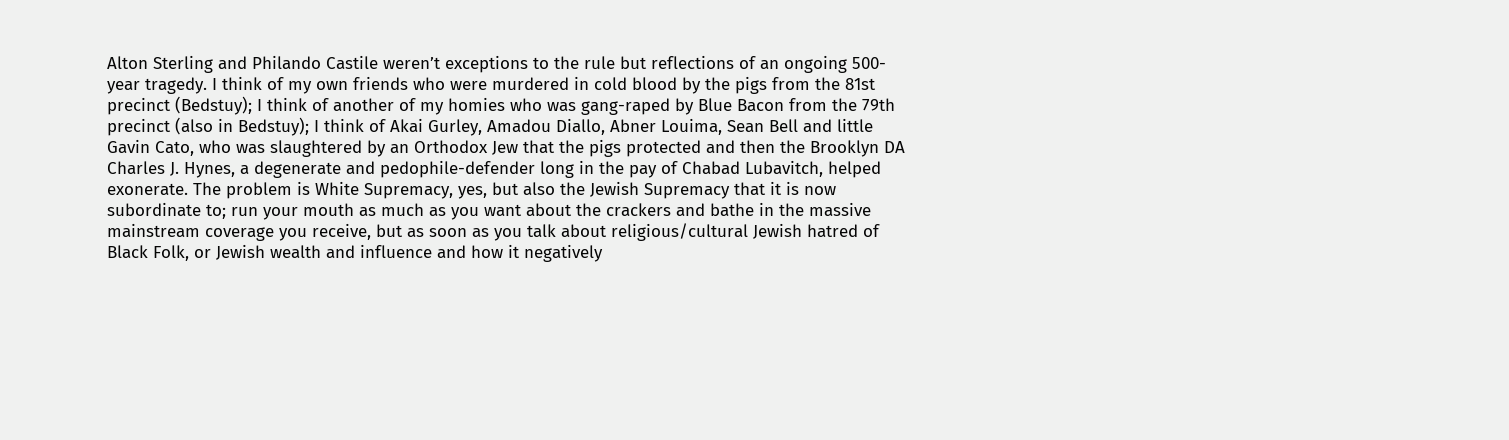Alton Sterling and Philando Castile weren’t exceptions to the rule but reflections of an ongoing 500-year tragedy. I think of my own friends who were murdered in cold blood by the pigs from the 81st precinct (Bedstuy); I think of another of my homies who was gang-raped by Blue Bacon from the 79th precinct (also in Bedstuy); I think of Akai Gurley, Amadou Diallo, Abner Louima, Sean Bell and little Gavin Cato, who was slaughtered by an Orthodox Jew that the pigs protected and then the Brooklyn DA Charles J. Hynes, a degenerate and pedophile-defender long in the pay of Chabad Lubavitch, helped exonerate. The problem is White Supremacy, yes, but also the Jewish Supremacy that it is now subordinate to; run your mouth as much as you want about the crackers and bathe in the massive mainstream coverage you receive, but as soon as you talk about religious/cultural Jewish hatred of Black Folk, or Jewish wealth and influence and how it negatively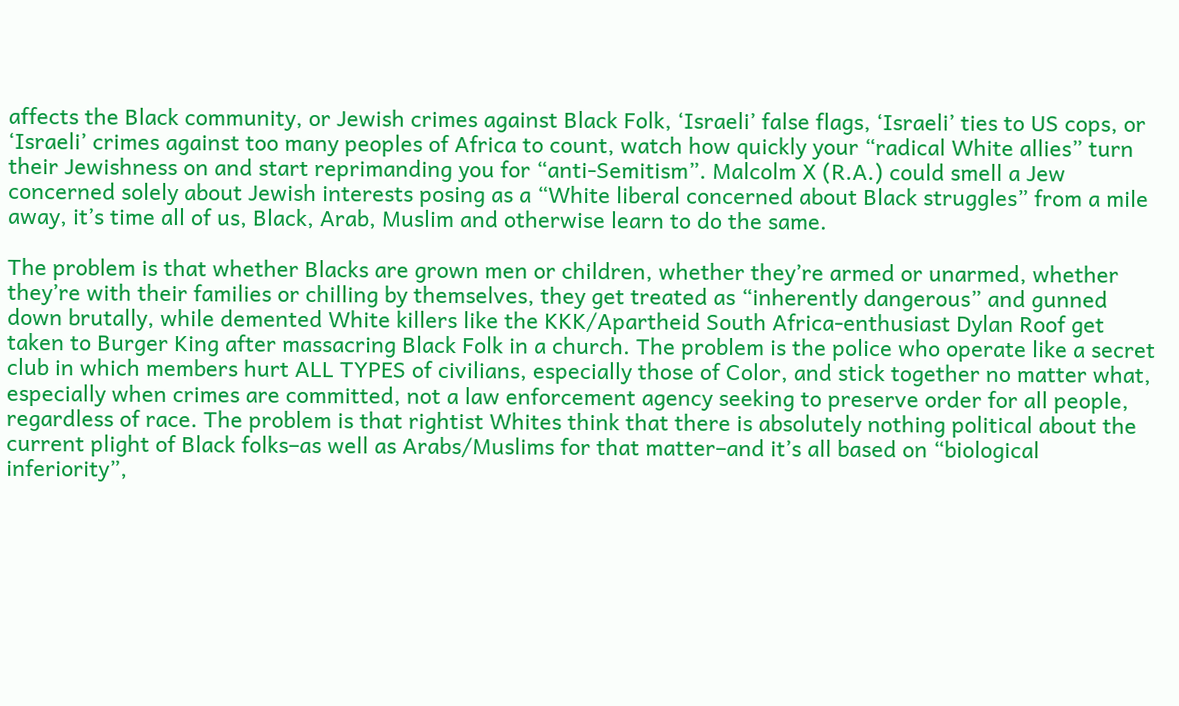affects the Black community, or Jewish crimes against Black Folk, ‘Israeli’ false flags, ‘Israeli’ ties to US cops, or ‘Israeli’ crimes against too many peoples of Africa to count, watch how quickly your “radical White allies” turn their Jewishness on and start reprimanding you for “anti-Semitism”. Malcolm X (R.A.) could smell a Jew concerned solely about Jewish interests posing as a “White liberal concerned about Black struggles” from a mile away, it’s time all of us, Black, Arab, Muslim and otherwise learn to do the same.

The problem is that whether Blacks are grown men or children, whether they’re armed or unarmed, whether they’re with their families or chilling by themselves, they get treated as “inherently dangerous” and gunned down brutally, while demented White killers like the KKK/Apartheid South Africa-enthusiast Dylan Roof get taken to Burger King after massacring Black Folk in a church. The problem is the police who operate like a secret club in which members hurt ALL TYPES of civilians, especially those of Color, and stick together no matter what, especially when crimes are committed, not a law enforcement agency seeking to preserve order for all people, regardless of race. The problem is that rightist Whites think that there is absolutely nothing political about the current plight of Black folks–as well as Arabs/Muslims for that matter–and it’s all based on “biological inferiority”,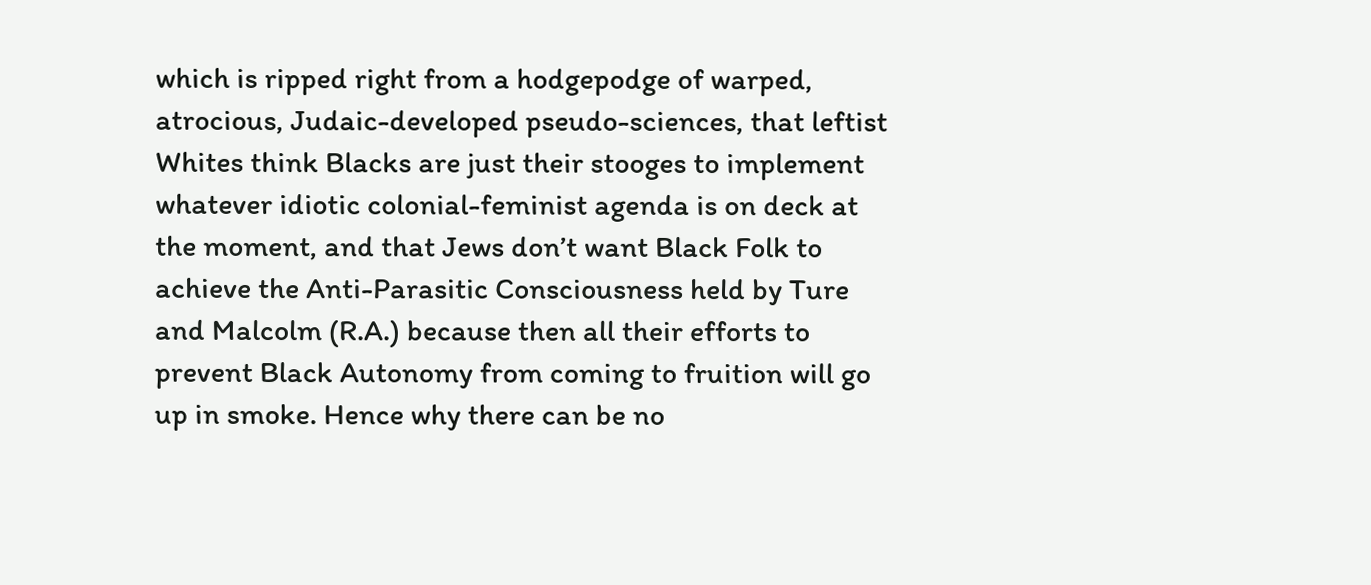which is ripped right from a hodgepodge of warped, atrocious, Judaic-developed pseudo-sciences, that leftist Whites think Blacks are just their stooges to implement whatever idiotic colonial-feminist agenda is on deck at the moment, and that Jews don’t want Black Folk to achieve the Anti-Parasitic Consciousness held by Ture and Malcolm (R.A.) because then all their efforts to prevent Black Autonomy from coming to fruition will go up in smoke. Hence why there can be no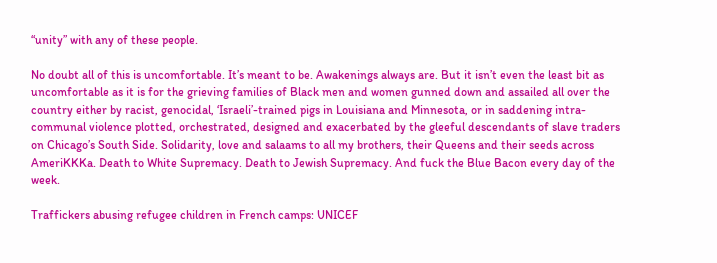“unity” with any of these people.

No doubt all of this is uncomfortable. It’s meant to be. Awakenings always are. But it isn’t even the least bit as uncomfortable as it is for the grieving families of Black men and women gunned down and assailed all over the country either by racist, genocidal, ‘Israeli’-trained pigs in Louisiana and Minnesota, or in saddening intra-communal violence plotted, orchestrated, designed and exacerbated by the gleeful descendants of slave traders on Chicago’s South Side. Solidarity, love and salaams to all my brothers, their Queens and their seeds across AmeriKKKa. Death to White Supremacy. Death to Jewish Supremacy. And fuck the Blue Bacon every day of the week.

Traffickers abusing refugee children in French camps: UNICEF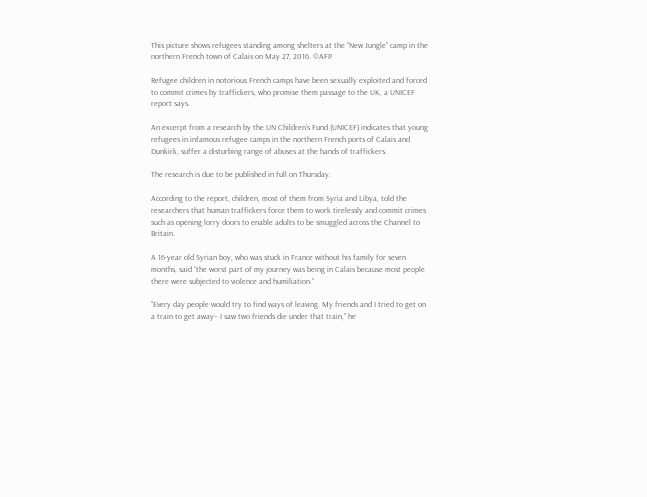This picture shows refugees standing among shelters at the “New Jungle” camp in the northern French town of Calais on May 27, 2016. ©AFP

Refugee children in notorious French camps have been sexually exploited and forced to commit crimes by traffickers, who promise them passage to the UK, a UNICEF report says.

An excerpt from a research by the UN Children’s Fund (UNICEF) indicates that young refugees in infamous refugee camps in the northern French ports of Calais and Dunkirk, suffer a disturbing range of abuses at the hands of traffickers.

The research is due to be published in full on Thursday.

According to the report, children, most of them from Syria and Libya, told the researchers that human traffickers force them to work tirelessly and commit crimes such as opening lorry doors to enable adults to be smuggled across the Channel to Britain.

A 16-year old Syrian boy, who was stuck in France without his family for seven months, said “the worst part of my journey was being in Calais because most people there were subjected to violence and humiliation.”

“Every day people would try to find ways of leaving. My friends and I tried to get on a train to get away– I saw two friends die under that train,” he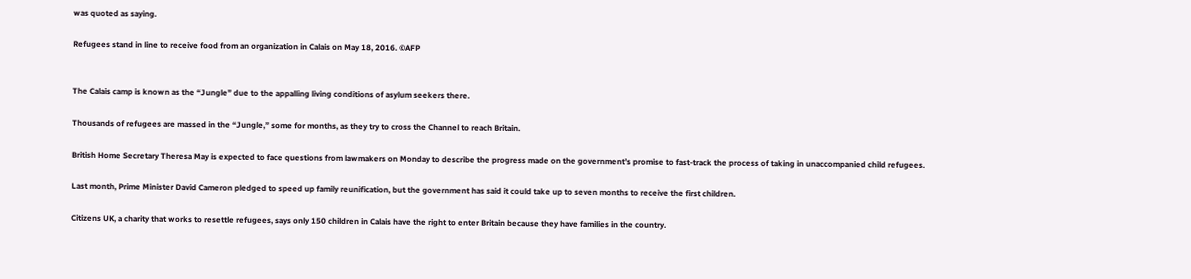was quoted as saying.

Refugees stand in line to receive food from an organization in Calais on May 18, 2016. ©AFP


The Calais camp is known as the “Jungle” due to the appalling living conditions of asylum seekers there.

Thousands of refugees are massed in the “Jungle,” some for months, as they try to cross the Channel to reach Britain.

British Home Secretary Theresa May is expected to face questions from lawmakers on Monday to describe the progress made on the government’s promise to fast-track the process of taking in unaccompanied child refugees.

Last month, Prime Minister David Cameron pledged to speed up family reunification, but the government has said it could take up to seven months to receive the first children.

Citizens UK, a charity that works to resettle refugees, says only 150 children in Calais have the right to enter Britain because they have families in the country.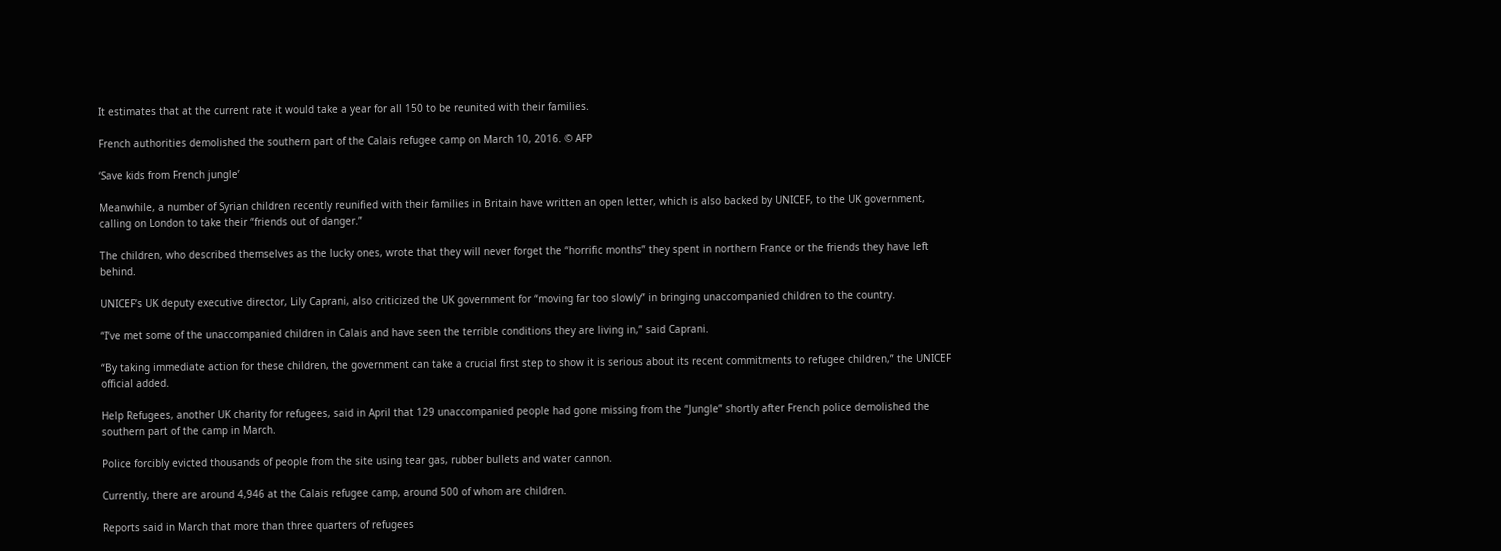It estimates that at the current rate it would take a year for all 150 to be reunited with their families.

French authorities demolished the southern part of the Calais refugee camp on March 10, 2016. © AFP

‘Save kids from French jungle’

Meanwhile, a number of Syrian children recently reunified with their families in Britain have written an open letter, which is also backed by UNICEF, to the UK government, calling on London to take their “friends out of danger.”

The children, who described themselves as the lucky ones, wrote that they will never forget the “horrific months” they spent in northern France or the friends they have left behind.

UNICEF’s UK deputy executive director, Lily Caprani, also criticized the UK government for “moving far too slowly” in bringing unaccompanied children to the country.

“I’ve met some of the unaccompanied children in Calais and have seen the terrible conditions they are living in,” said Caprani.

“By taking immediate action for these children, the government can take a crucial first step to show it is serious about its recent commitments to refugee children,” the UNICEF official added.

Help Refugees, another UK charity for refugees, said in April that 129 unaccompanied people had gone missing from the “Jungle” shortly after French police demolished the southern part of the camp in March.

Police forcibly evicted thousands of people from the site using tear gas, rubber bullets and water cannon.

Currently, there are around 4,946 at the Calais refugee camp, around 500 of whom are children.

Reports said in March that more than three quarters of refugees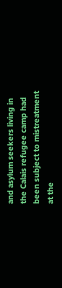and asylum seekers living in the Calais refugee camp had been subject to mistreatment at the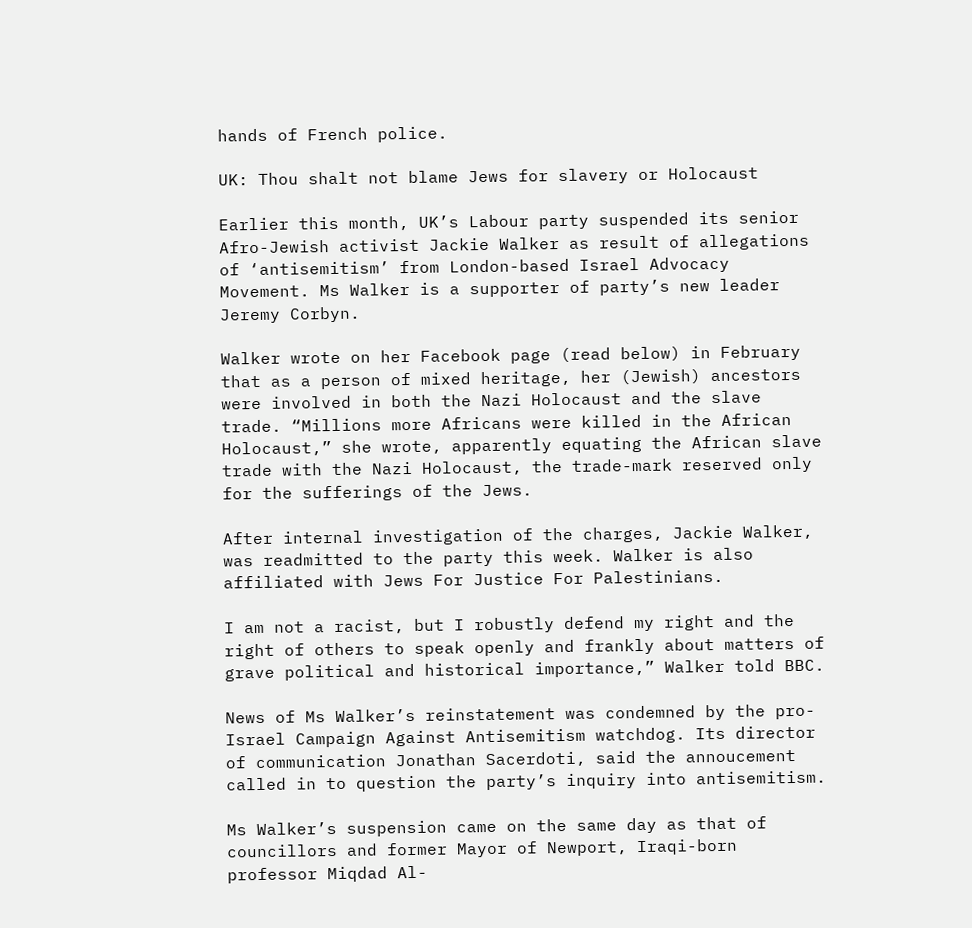hands of French police.

UK: Thou shalt not blame Jews for slavery or Holocaust

Earlier this month, UK’s Labour party suspended its senior Afro-Jewish activist Jackie Walker as result of allegations of ‘antisemitism’ from London-based Israel Advocacy Movement. Ms Walker is a supporter of party’s new leader Jeremy Corbyn.

Walker wrote on her Facebook page (read below) in February that as a person of mixed heritage, her (Jewish) ancestors were involved in both the Nazi Holocaust and the slave trade. “Millions more Africans were killed in the African Holocaust,” she wrote, apparently equating the African slave trade with the Nazi Holocaust, the trade-mark reserved only for the sufferings of the Jews.

After internal investigation of the charges, Jackie Walker, was readmitted to the party this week. Walker is also affiliated with Jews For Justice For Palestinians.

I am not a racist, but I robustly defend my right and the right of others to speak openly and frankly about matters of grave political and historical importance,” Walker told BBC.

News of Ms Walker’s reinstatement was condemned by the pro-Israel Campaign Against Antisemitism watchdog. Its director of communication Jonathan Sacerdoti, said the annoucement called in to question the party’s inquiry into antisemitism.

Ms Walker’s suspension came on the same day as that of councillors and former Mayor of Newport, Iraqi-born professor Miqdad Al-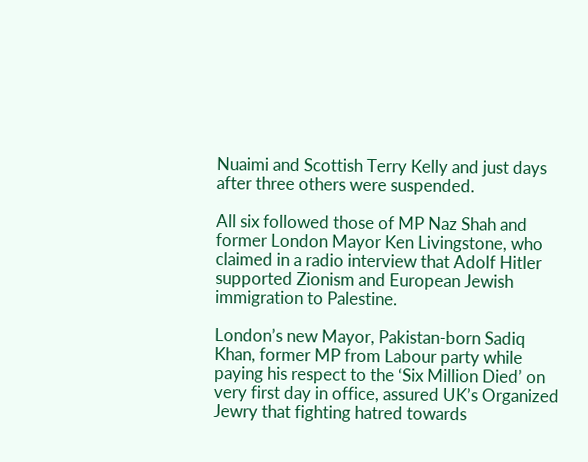Nuaimi and Scottish Terry Kelly and just days after three others were suspended.

All six followed those of MP Naz Shah and former London Mayor Ken Livingstone, who claimed in a radio interview that Adolf Hitler supported Zionism and European Jewish immigration to Palestine.

London’s new Mayor, Pakistan-born Sadiq Khan, former MP from Labour party while paying his respect to the ‘Six Million Died’ on very first day in office, assured UK’s Organized Jewry that fighting hatred towards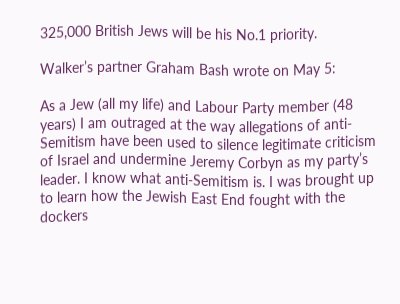325,000 British Jews will be his No.1 priority.

Walker’s partner Graham Bash wrote on May 5:

As a Jew (all my life) and Labour Party member (48 years) I am outraged at the way allegations of anti-Semitism have been used to silence legitimate criticism of Israel and undermine Jeremy Corbyn as my party’s leader. I know what anti-Semitism is. I was brought up to learn how the Jewish East End fought with the dockers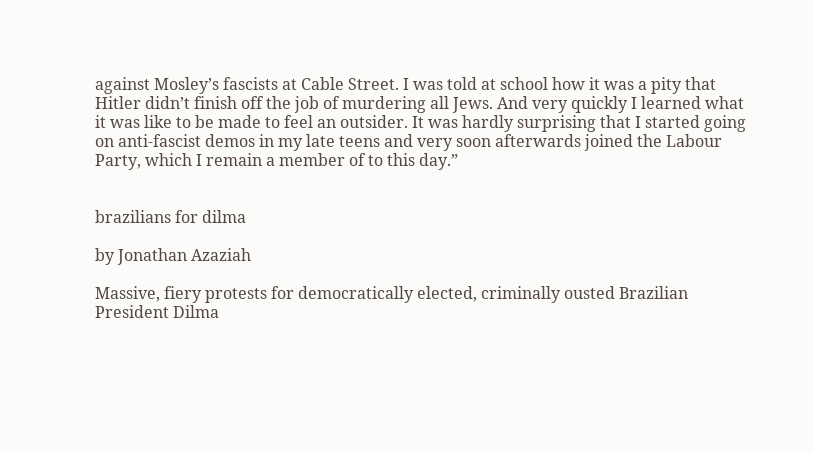against Mosley’s fascists at Cable Street. I was told at school how it was a pity that Hitler didn’t finish off the job of murdering all Jews. And very quickly I learned what it was like to be made to feel an outsider. It was hardly surprising that I started going on anti-fascist demos in my late teens and very soon afterwards joined the Labour Party, which I remain a member of to this day.”


brazilians for dilma

by Jonathan Azaziah

Massive, fiery protests for democratically elected, criminally ousted Brazilian President Dilma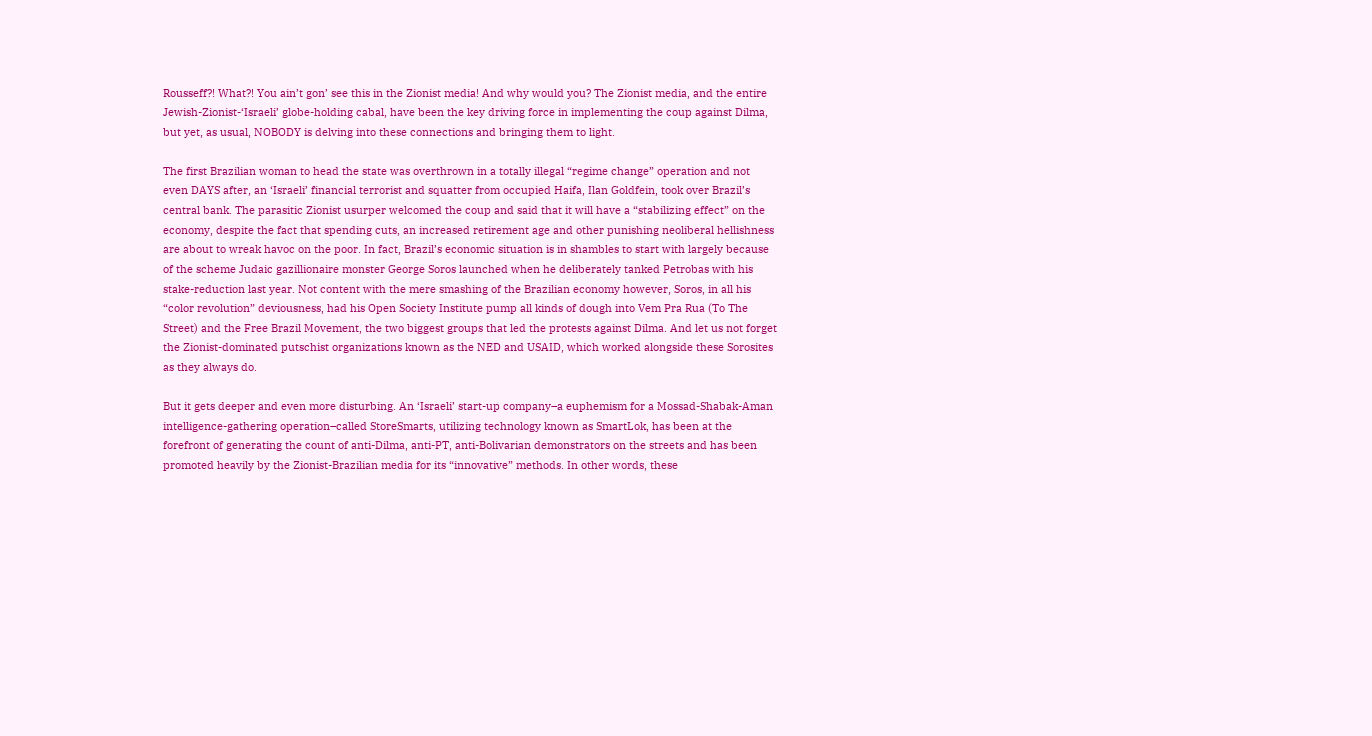Rousseff?! What?! You ain’t gon’ see this in the Zionist media! And why would you? The Zionist media, and the entire Jewish-Zionist-‘Israeli’ globe-holding cabal, have been the key driving force in implementing the coup against Dilma, but yet, as usual, NOBODY is delving into these connections and bringing them to light.

The first Brazilian woman to head the state was overthrown in a totally illegal “regime change” operation and not even DAYS after, an ‘Israeli’ financial terrorist and squatter from occupied Haifa, Ilan Goldfein, took over Brazil’s central bank. The parasitic Zionist usurper welcomed the coup and said that it will have a “stabilizing effect” on the economy, despite the fact that spending cuts, an increased retirement age and other punishing neoliberal hellishness are about to wreak havoc on the poor. In fact, Brazil’s economic situation is in shambles to start with largely because of the scheme Judaic gazillionaire monster George Soros launched when he deliberately tanked Petrobas with his stake-reduction last year. Not content with the mere smashing of the Brazilian economy however, Soros, in all his “color revolution” deviousness, had his Open Society Institute pump all kinds of dough into Vem Pra Rua (To The Street) and the Free Brazil Movement, the two biggest groups that led the protests against Dilma. And let us not forget the Zionist-dominated putschist organizations known as the NED and USAID, which worked alongside these Sorosites as they always do.

But it gets deeper and even more disturbing. An ‘Israeli’ start-up company–a euphemism for a Mossad-Shabak-Aman intelligence-gathering operation–called StoreSmarts, utilizing technology known as SmartLok, has been at the forefront of generating the count of anti-Dilma, anti-PT, anti-Bolivarian demonstrators on the streets and has been promoted heavily by the Zionist-Brazilian media for its “innovative” methods. In other words, these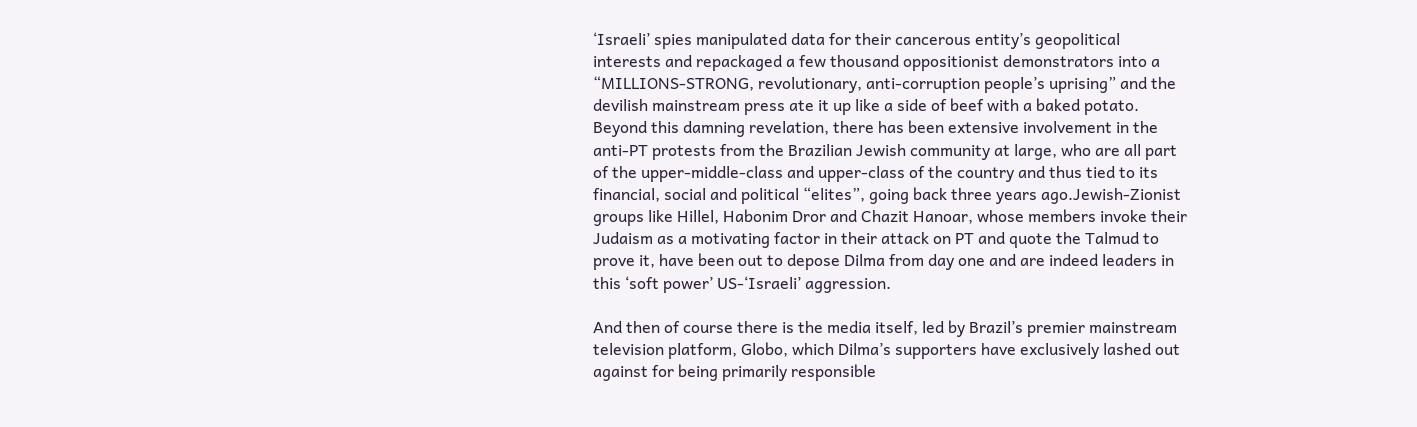‘Israeli’ spies manipulated data for their cancerous entity’s geopolitical interests and repackaged a few thousand oppositionist demonstrators into a “MILLIONS-STRONG, revolutionary, anti-corruption people’s uprising” and the devilish mainstream press ate it up like a side of beef with a baked potato. Beyond this damning revelation, there has been extensive involvement in the anti-PT protests from the Brazilian Jewish community at large, who are all part of the upper-middle-class and upper-class of the country and thus tied to its financial, social and political “elites”, going back three years ago.Jewish-Zionist groups like Hillel, Habonim Dror and Chazit Hanoar, whose members invoke their Judaism as a motivating factor in their attack on PT and quote the Talmud to prove it, have been out to depose Dilma from day one and are indeed leaders in this ‘soft power’ US-‘Israeli’ aggression.

And then of course there is the media itself, led by Brazil’s premier mainstream television platform, Globo, which Dilma’s supporters have exclusively lashed out against for being primarily responsible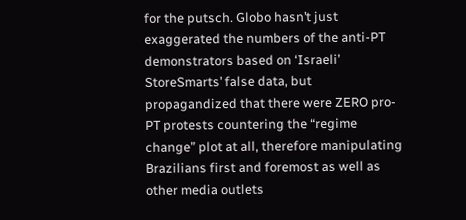for the putsch. Globo hasn’t just exaggerated the numbers of the anti-PT demonstrators based on ‘Israeli’ StoreSmarts’ false data, but propagandized that there were ZERO pro-PT protests countering the “regime change” plot at all, therefore manipulating Brazilians first and foremost as well as other media outlets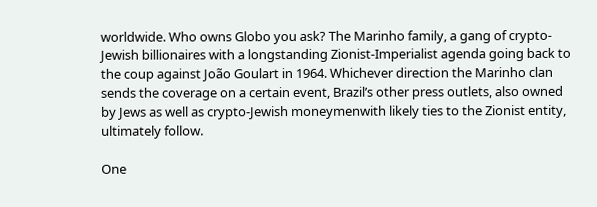worldwide. Who owns Globo you ask? The Marinho family, a gang of crypto-Jewish billionaires with a longstanding Zionist-Imperialist agenda going back to the coup against João Goulart in 1964. Whichever direction the Marinho clan sends the coverage on a certain event, Brazil’s other press outlets, also owned by Jews as well as crypto-Jewish moneymenwith likely ties to the Zionist entity, ultimately follow.

One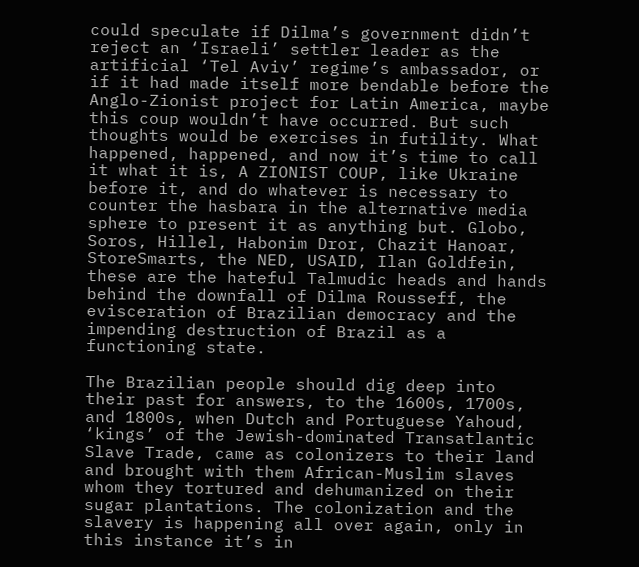could speculate if Dilma’s government didn’t reject an ‘Israeli’ settler leader as the artificial ‘Tel Aviv’ regime’s ambassador, or if it had made itself more bendable before the Anglo-Zionist project for Latin America, maybe this coup wouldn’t have occurred. But such thoughts would be exercises in futility. What happened, happened, and now it’s time to call it what it is, A ZIONIST COUP, like Ukraine before it, and do whatever is necessary to counter the hasbara in the alternative media sphere to present it as anything but. Globo, Soros, Hillel, Habonim Dror, Chazit Hanoar, StoreSmarts, the NED, USAID, Ilan Goldfein, these are the hateful Talmudic heads and hands behind the downfall of Dilma Rousseff, the evisceration of Brazilian democracy and the impending destruction of Brazil as a functioning state.

The Brazilian people should dig deep into their past for answers, to the 1600s, 1700s, and 1800s, when Dutch and Portuguese Yahoud, ‘kings’ of the Jewish-dominated Transatlantic Slave Trade, came as colonizers to their land and brought with them African-Muslim slaves whom they tortured and dehumanized on their sugar plantations. The colonization and the slavery is happening all over again, only in this instance it’s in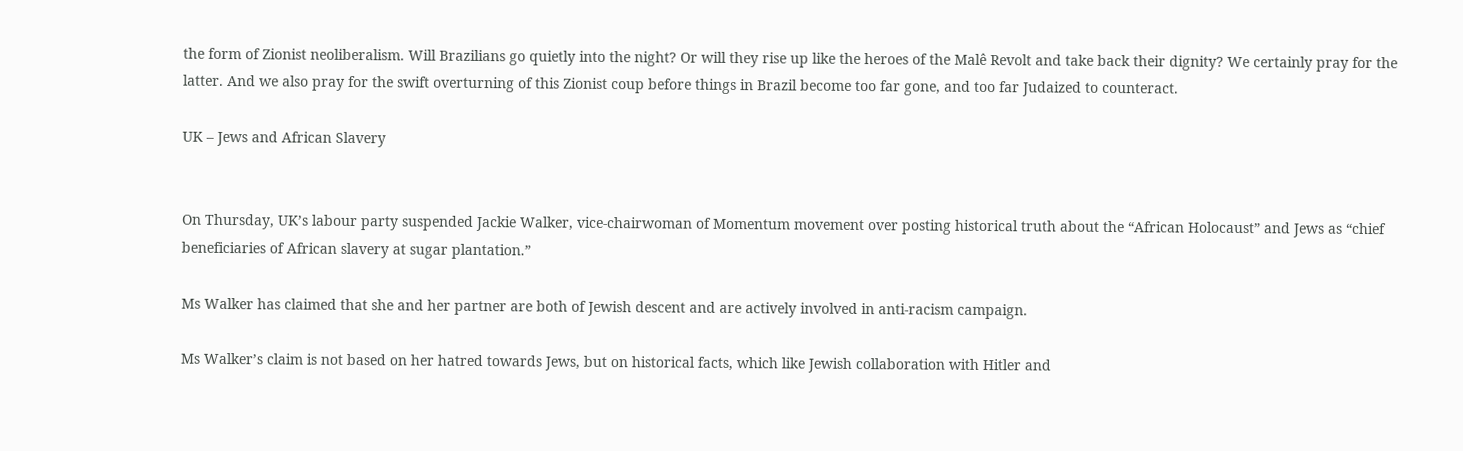the form of Zionist neoliberalism. Will Brazilians go quietly into the night? Or will they rise up like the heroes of the Malê Revolt and take back their dignity? We certainly pray for the latter. And we also pray for the swift overturning of this Zionist coup before things in Brazil become too far gone, and too far Judaized to counteract.

UK – Jews and African Slavery


On Thursday, UK’s labour party suspended Jackie Walker, vice-chairwoman of Momentum movement over posting historical truth about the “African Holocaust” and Jews as “chief beneficiaries of African slavery at sugar plantation.”

Ms Walker has claimed that she and her partner are both of Jewish descent and are actively involved in anti-racism campaign.

Ms Walker’s claim is not based on her hatred towards Jews, but on historical facts, which like Jewish collaboration with Hitler and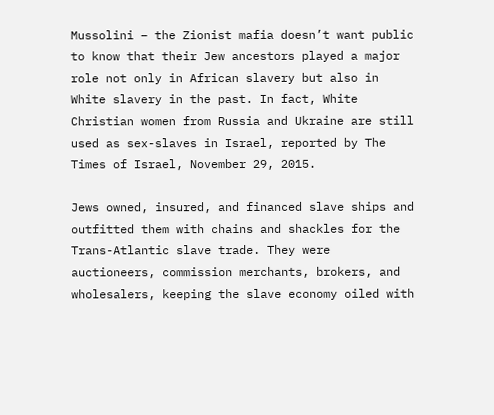Mussolini – the Zionist mafia doesn’t want public to know that their Jew ancestors played a major role not only in African slavery but also in White slavery in the past. In fact, White Christian women from Russia and Ukraine are still used as sex-slaves in Israel, reported by The Times of Israel, November 29, 2015.

Jews owned, insured, and financed slave ships and outfitted them with chains and shackles for the Trans-Atlantic slave trade. They were auctioneers, commission merchants, brokers, and wholesalers, keeping the slave economy oiled with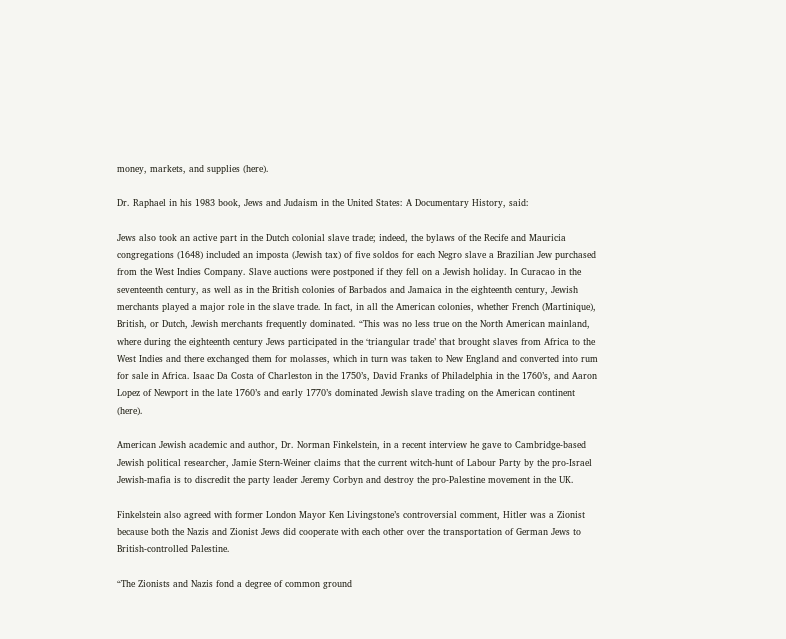money, markets, and supplies (here).

Dr. Raphael in his 1983 book, Jews and Judaism in the United States: A Documentary History, said:

Jews also took an active part in the Dutch colonial slave trade; indeed, the bylaws of the Recife and Mauricia congregations (1648) included an imposta (Jewish tax) of five soldos for each Negro slave a Brazilian Jew purchased from the West Indies Company. Slave auctions were postponed if they fell on a Jewish holiday. In Curacao in the seventeenth century, as well as in the British colonies of Barbados and Jamaica in the eighteenth century, Jewish merchants played a major role in the slave trade. In fact, in all the American colonies, whether French (Martinique), British, or Dutch, Jewish merchants frequently dominated. “This was no less true on the North American mainland, where during the eighteenth century Jews participated in the ‘triangular trade’ that brought slaves from Africa to the West Indies and there exchanged them for molasses, which in turn was taken to New England and converted into rum for sale in Africa. Isaac Da Costa of Charleston in the 1750’s, David Franks of Philadelphia in the 1760’s, and Aaron Lopez of Newport in the late 1760’s and early 1770’s dominated Jewish slave trading on the American continent (here).

American Jewish academic and author, Dr. Norman Finkelstein, in a recent interview he gave to Cambridge-based Jewish political researcher, Jamie Stern-Weiner claims that the current witch-hunt of Labour Party by the pro-Israel Jewish-mafia is to discredit the party leader Jeremy Corbyn and destroy the pro-Palestine movement in the UK.

Finkelstein also agreed with former London Mayor Ken Livingstone’s controversial comment, Hitler was a Zionist because both the Nazis and Zionist Jews did cooperate with each other over the transportation of German Jews to British-controlled Palestine.

“The Zionists and Nazis fond a degree of common ground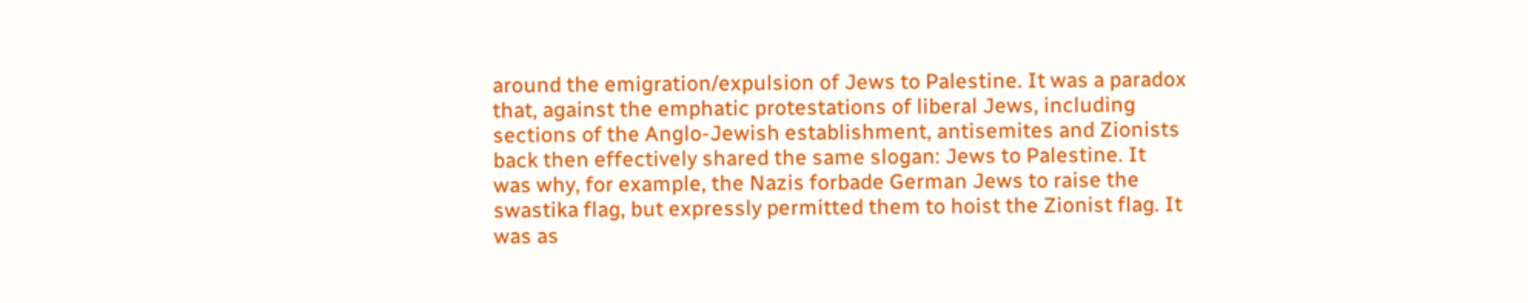around the emigration/expulsion of Jews to Palestine. It was a paradox that, against the emphatic protestations of liberal Jews, including sections of the Anglo-Jewish establishment, antisemites and Zionists back then effectively shared the same slogan: Jews to Palestine. It was why, for example, the Nazis forbade German Jews to raise the swastika flag, but expressly permitted them to hoist the Zionist flag. It was as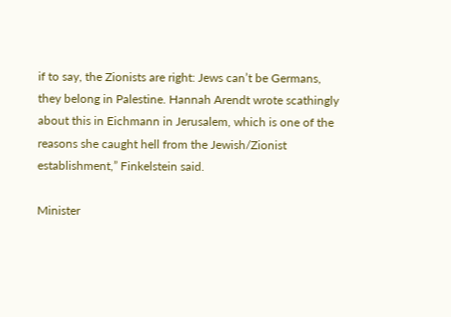if to say, the Zionists are right: Jews can’t be Germans, they belong in Palestine. Hannah Arendt wrote scathingly about this in Eichmann in Jerusalem, which is one of the reasons she caught hell from the Jewish/Zionist establishment,” Finkelstein said.

Minister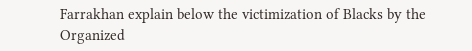Farrakhan explain below the victimization of Blacks by the Organized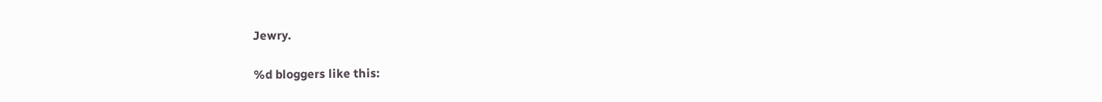Jewry.

%d bloggers like this: